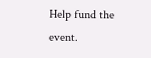Help fund the event.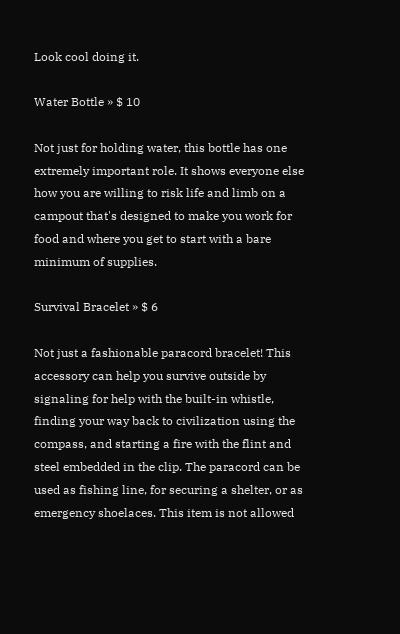Look cool doing it.

Water Bottle » $ 10

Not just for holding water, this bottle has one extremely important role. It shows everyone else how you are willing to risk life and limb on a campout that's designed to make you work for food and where you get to start with a bare minimum of supplies.

Survival Bracelet » $ 6

Not just a fashionable paracord bracelet! This accessory can help you survive outside by signaling for help with the built-in whistle, finding your way back to civilization using the compass, and starting a fire with the flint and steel embedded in the clip. The paracord can be used as fishing line, for securing a shelter, or as emergency shoelaces. This item is not allowed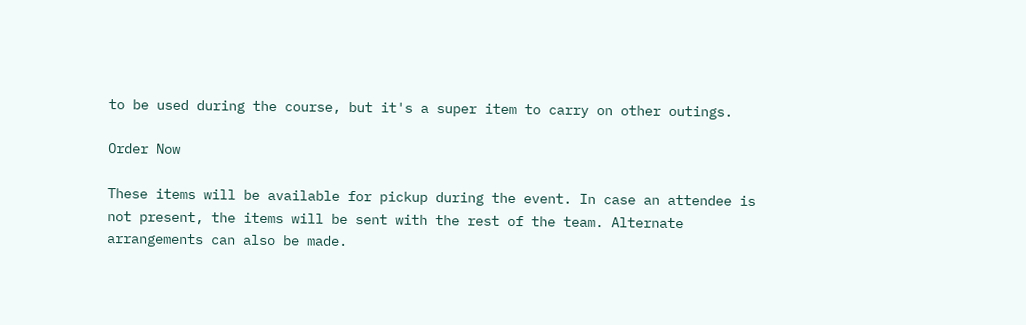to be used during the course, but it's a super item to carry on other outings.

Order Now

These items will be available for pickup during the event. In case an attendee is not present, the items will be sent with the rest of the team. Alternate arrangements can also be made.